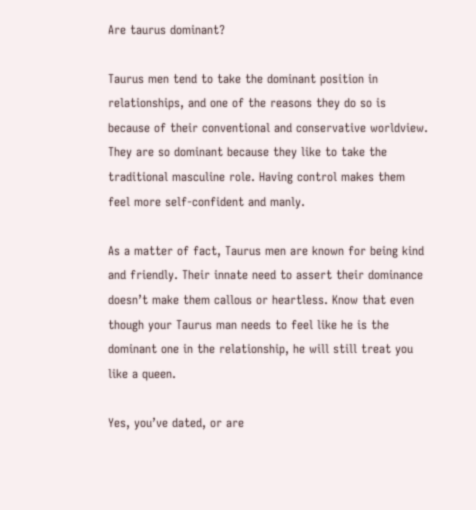Are taurus dominant?

Taurus men tend to take the dominant position in relationships, and one of the reasons they do so is because of their conventional and conservative worldview. They are so dominant because they like to take the traditional masculine role. Having control makes them feel more self-confident and manly.

As a matter of fact, Taurus men are known for being kind and friendly. Their innate need to assert their dominance doesn’t make them callous or heartless. Know that even though your Taurus man needs to feel like he is the dominant one in the relationship, he will still treat you like a queen.

Yes, you’ve dated, or are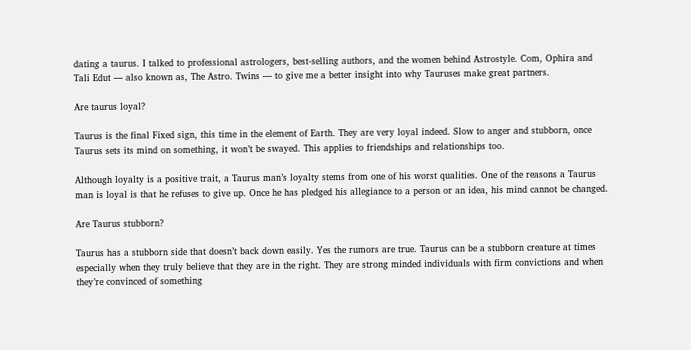dating a taurus. I talked to professional astrologers, best-selling authors, and the women behind Astrostyle. Com, Ophira and Tali Edut — also known as, The Astro. Twins — to give me a better insight into why Tauruses make great partners.

Are taurus loyal?

Taurus is the final Fixed sign, this time in the element of Earth. They are very loyal indeed. Slow to anger and stubborn, once Taurus sets its mind on something, it won’t be swayed. This applies to friendships and relationships too.

Although loyalty is a positive trait, a Taurus man’s loyalty stems from one of his worst qualities. One of the reasons a Taurus man is loyal is that he refuses to give up. Once he has pledged his allegiance to a person or an idea, his mind cannot be changed.

Are Taurus stubborn?

Taurus has a stubborn side that doesn’t back down easily. Yes the rumors are true. Taurus can be a stubborn creature at times especially when they truly believe that they are in the right. They are strong minded individuals with firm convictions and when they’re convinced of something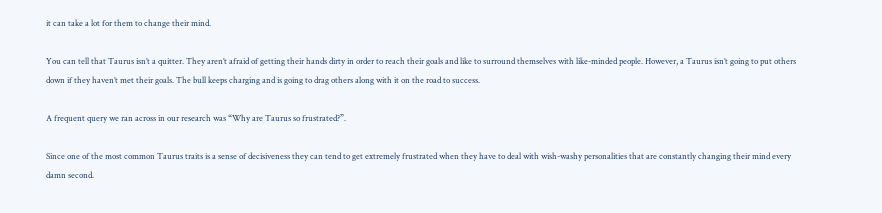it can take a lot for them to change their mind.

You can tell that Taurus isn’t a quitter. They aren’t afraid of getting their hands dirty in order to reach their goals and like to surround themselves with like-minded people. However, a Taurus isn’t going to put others down if they haven’t met their goals. The bull keeps charging and is going to drag others along with it on the road to success.

A frequent query we ran across in our research was “Why are Taurus so frustrated?”.

Since one of the most common Taurus traits is a sense of decisiveness they can tend to get extremely frustrated when they have to deal with wish-washy personalities that are constantly changing their mind every damn second.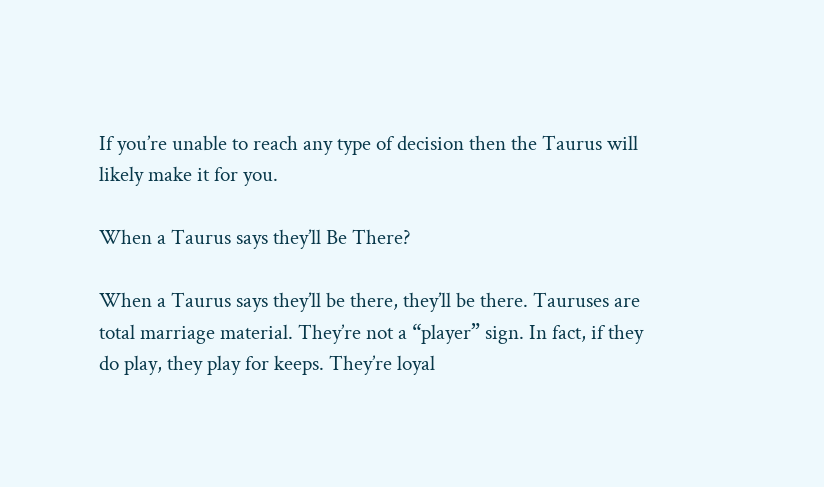If you’re unable to reach any type of decision then the Taurus will likely make it for you.

When a Taurus says they’ll Be There?

When a Taurus says they’ll be there, they’ll be there. Tauruses are total marriage material. They’re not a “player” sign. In fact, if they do play, they play for keeps. They’re loyal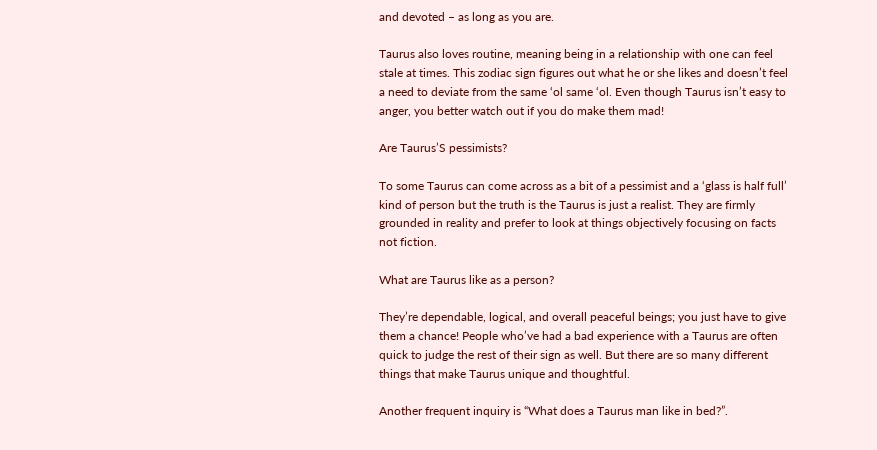and devoted – as long as you are.

Taurus also loves routine, meaning being in a relationship with one can feel stale at times. This zodiac sign figures out what he or she likes and doesn’t feel a need to deviate from the same ‘ol same ‘ol. Even though Taurus isn’t easy to anger, you better watch out if you do make them mad!

Are Taurus’S pessimists?

To some Taurus can come across as a bit of a pessimist and a ‘glass is half full’ kind of person but the truth is the Taurus is just a realist. They are firmly grounded in reality and prefer to look at things objectively focusing on facts not fiction.

What are Taurus like as a person?

They’re dependable, logical, and overall peaceful beings; you just have to give them a chance! People who’ve had a bad experience with a Taurus are often quick to judge the rest of their sign as well. But there are so many different things that make Taurus unique and thoughtful.

Another frequent inquiry is “What does a Taurus man like in bed?”.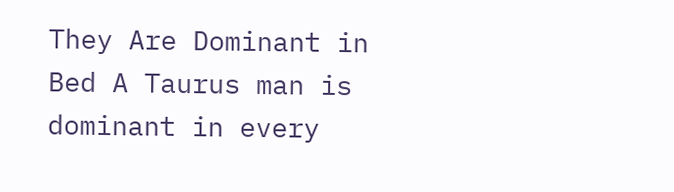They Are Dominant in Bed A Taurus man is dominant in every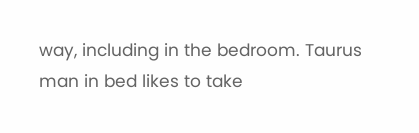way, including in the bedroom. Taurus man in bed likes to take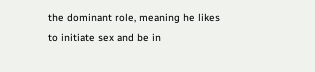the dominant role, meaning he likes to initiate sex and be in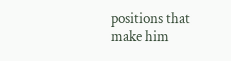positions that make him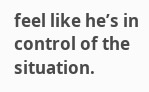feel like he’s in control of the situation.